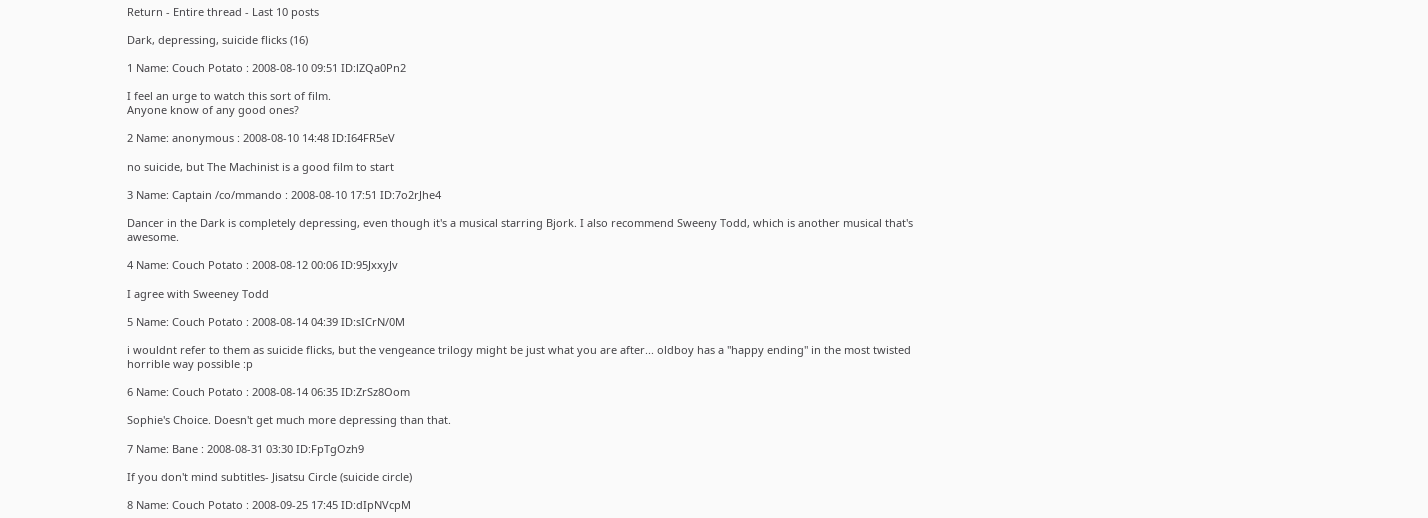Return - Entire thread - Last 10 posts

Dark, depressing, suicide flicks (16)

1 Name: Couch Potato : 2008-08-10 09:51 ID:lZQa0Pn2

I feel an urge to watch this sort of film.
Anyone know of any good ones?

2 Name: anonymous : 2008-08-10 14:48 ID:I64FR5eV

no suicide, but The Machinist is a good film to start

3 Name: Captain /co/mmando : 2008-08-10 17:51 ID:7o2rJhe4

Dancer in the Dark is completely depressing, even though it's a musical starring Bjork. I also recommend Sweeny Todd, which is another musical that's awesome.

4 Name: Couch Potato : 2008-08-12 00:06 ID:95JxxyJv

I agree with Sweeney Todd

5 Name: Couch Potato : 2008-08-14 04:39 ID:sICrN/0M

i wouldnt refer to them as suicide flicks, but the vengeance trilogy might be just what you are after... oldboy has a "happy ending" in the most twisted horrible way possible :p

6 Name: Couch Potato : 2008-08-14 06:35 ID:ZrSz8Oom

Sophie's Choice. Doesn't get much more depressing than that.

7 Name: Bane : 2008-08-31 03:30 ID:FpTgOzh9

If you don't mind subtitles- Jisatsu Circle (suicide circle)

8 Name: Couch Potato : 2008-09-25 17:45 ID:dIpNVcpM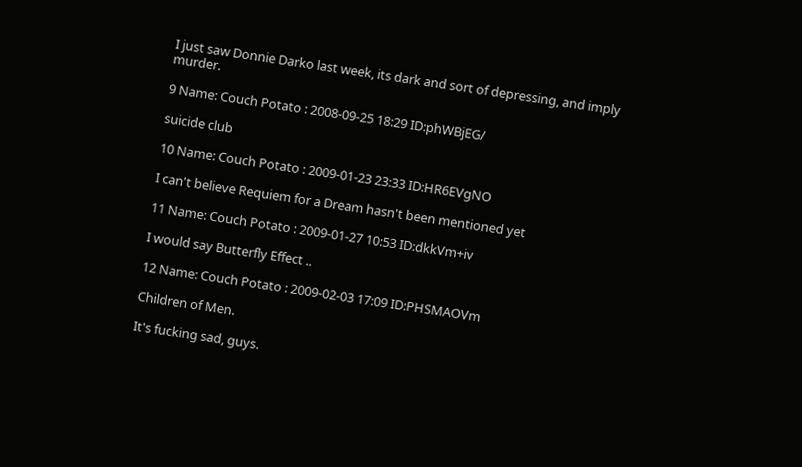I just saw Donnie Darko last week, its dark and sort of depressing, and imply murder.

9 Name: Couch Potato : 2008-09-25 18:29 ID:phWBjEG/

suicide club

10 Name: Couch Potato : 2009-01-23 23:33 ID:HR6EVgNO

I can't believe Requiem for a Dream hasn't been mentioned yet

11 Name: Couch Potato : 2009-01-27 10:53 ID:dkkVm+iv

I would say Butterfly Effect ..

12 Name: Couch Potato : 2009-02-03 17:09 ID:PHSMAOVm

Children of Men.

It's fucking sad, guys.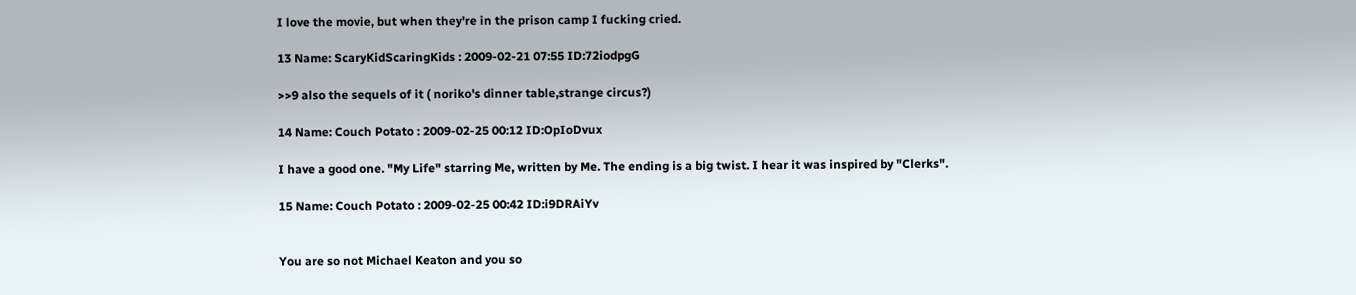I love the movie, but when they're in the prison camp I fucking cried.

13 Name: ScaryKidScaringKids : 2009-02-21 07:55 ID:72iodpgG

>>9 also the sequels of it ( noriko's dinner table,strange circus?)

14 Name: Couch Potato : 2009-02-25 00:12 ID:OpIoDvux

I have a good one. "My Life" starring Me, written by Me. The ending is a big twist. I hear it was inspired by "Clerks".

15 Name: Couch Potato : 2009-02-25 00:42 ID:i9DRAiYv


You are so not Michael Keaton and you so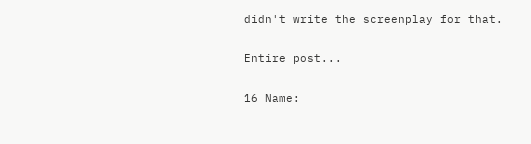didn't write the screenplay for that.

Entire post...

16 Name: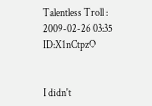Talentless Troll : 2009-02-26 03:35 ID:X1nCtpzO


I didn't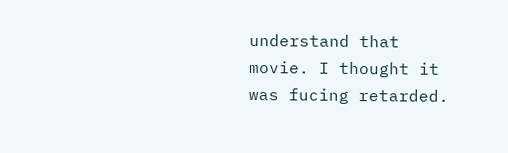understand that movie. I thought it was fucing retarded.